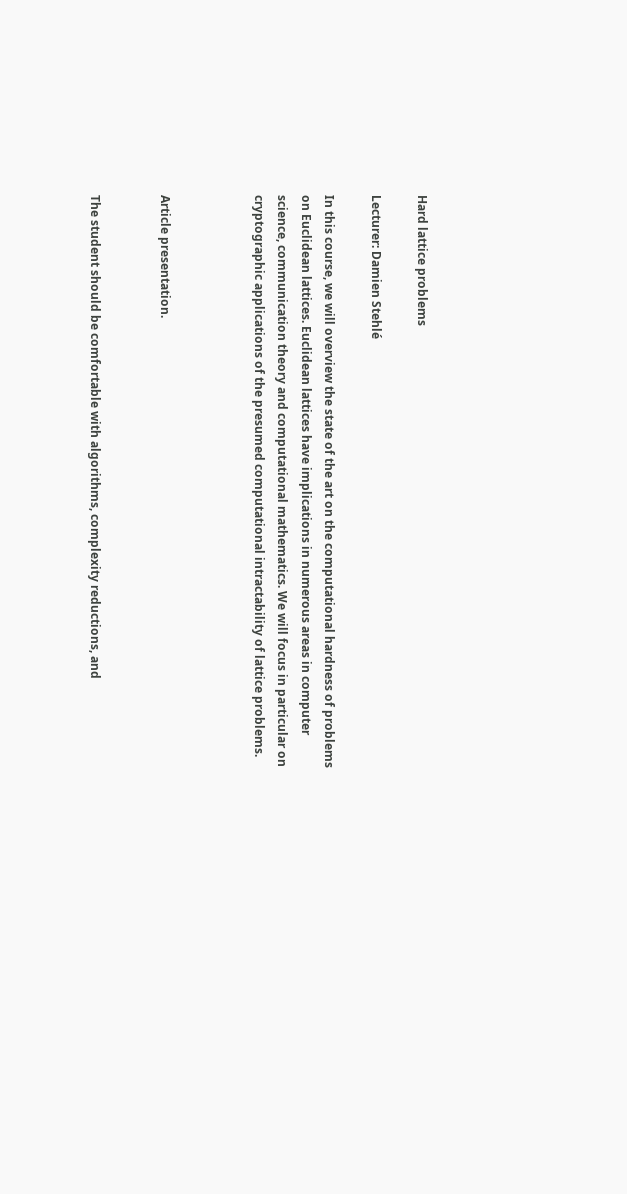Hard lattice problems

Lecturer: Damien Stehlé

In this course, we will overview the state of the art on the computational hardness of problems on Euclidean lattices. Euclidean lattices have implications in numerous areas in computer science, communication theory and computational mathematics. We will focus in particular on cryptographic applications of the presumed computational intractability of lattice problems.



Article presentation.


The student should be comfortable with algorithms, complexity reductions, and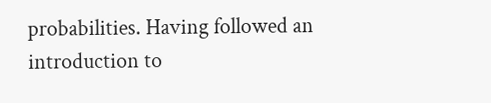probabilities. Having followed an introduction to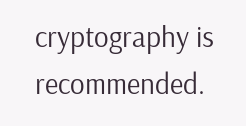cryptography is recommended.